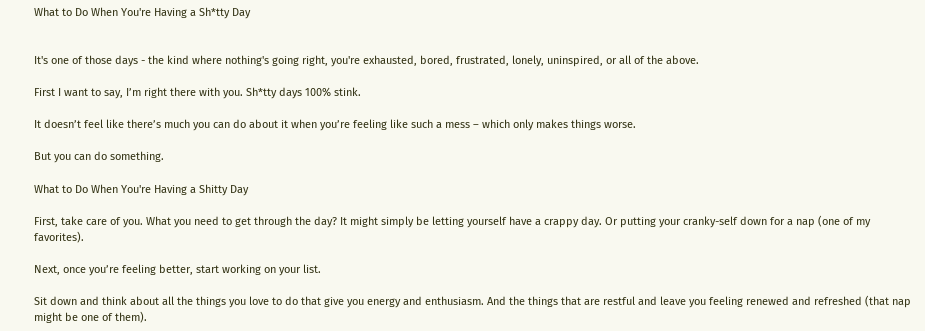What to Do When You're Having a Sh*tty Day


It's one of those days - the kind where nothing's going right, you're exhausted, bored, frustrated, lonely, uninspired, or all of the above.

First I want to say, I’m right there with you. Sh*tty days 100% stink.

It doesn’t feel like there’s much you can do about it when you’re feeling like such a mess – which only makes things worse.

But you can do something.

What to Do When You're Having a Shitty Day

First, take care of you. What you need to get through the day? It might simply be letting yourself have a crappy day. Or putting your cranky-self down for a nap (one of my favorites).

Next, once you’re feeling better, start working on your list.

Sit down and think about all the things you love to do that give you energy and enthusiasm. And the things that are restful and leave you feeling renewed and refreshed (that nap might be one of them).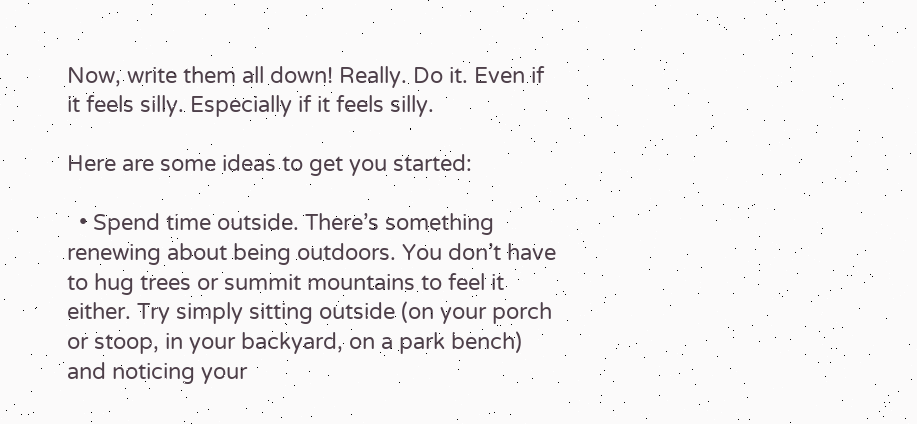Now, write them all down! Really. Do it. Even if it feels silly. Especially if it feels silly.

Here are some ideas to get you started:

  • Spend time outside. There’s something renewing about being outdoors. You don’t have to hug trees or summit mountains to feel it either. Try simply sitting outside (on your porch or stoop, in your backyard, on a park bench) and noticing your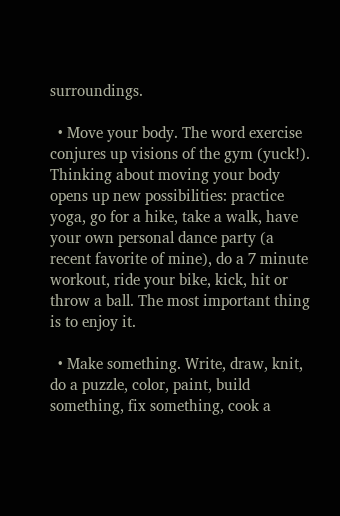surroundings.

  • Move your body. The word exercise conjures up visions of the gym (yuck!). Thinking about moving your body opens up new possibilities: practice yoga, go for a hike, take a walk, have your own personal dance party (a recent favorite of mine), do a 7 minute workout, ride your bike, kick, hit or throw a ball. The most important thing is to enjoy it.

  • Make something. Write, draw, knit, do a puzzle, color, paint, build something, fix something, cook a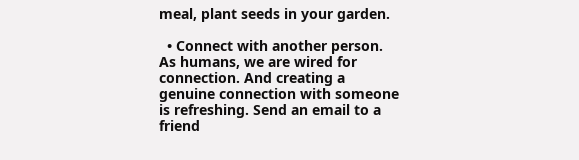meal, plant seeds in your garden.

  • Connect with another person. As humans, we are wired for connection. And creating a genuine connection with someone is refreshing. Send an email to a friend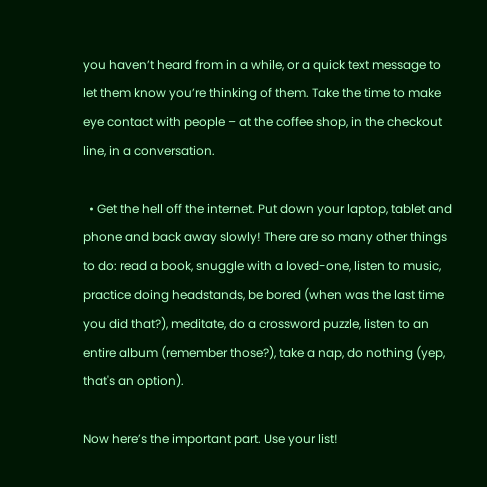you haven’t heard from in a while, or a quick text message to let them know you’re thinking of them. Take the time to make eye contact with people – at the coffee shop, in the checkout line, in a conversation.

  • Get the hell off the internet. Put down your laptop, tablet and phone and back away slowly! There are so many other things to do: read a book, snuggle with a loved-one, listen to music, practice doing headstands, be bored (when was the last time you did that?), meditate, do a crossword puzzle, listen to an entire album (remember those?), take a nap, do nothing (yep, that's an option).

Now here’s the important part. Use your list!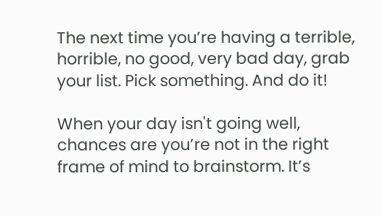The next time you’re having a terrible, horrible, no good, very bad day, grab your list. Pick something. And do it!

When your day isn't going well, chances are you’re not in the right frame of mind to brainstorm. It’s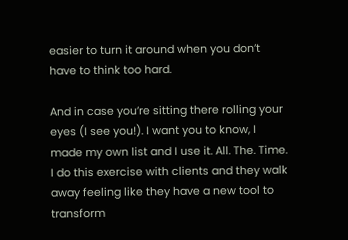easier to turn it around when you don’t have to think too hard.

And in case you’re sitting there rolling your eyes (I see you!). I want you to know, I made my own list and I use it. All. The. Time. I do this exercise with clients and they walk away feeling like they have a new tool to transform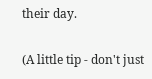their day.

(A little tip - don't just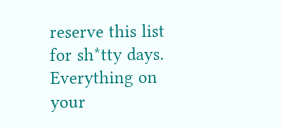reserve this list for sh*tty days. Everything on your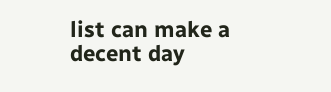list can make a decent day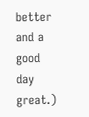better and a good day great.)